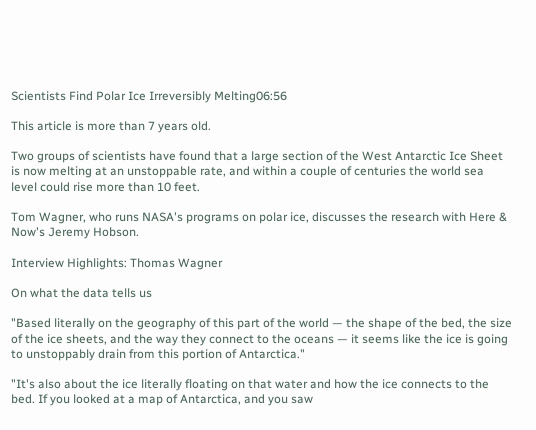Scientists Find Polar Ice Irreversibly Melting06:56

This article is more than 7 years old.

Two groups of scientists have found that a large section of the West Antarctic Ice Sheet is now melting at an unstoppable rate, and within a couple of centuries the world sea level could rise more than 10 feet.

Tom Wagner, who runs NASA's programs on polar ice, discusses the research with Here & Now's Jeremy Hobson.

Interview Highlights: Thomas Wagner

On what the data tells us

"Based literally on the geography of this part of the world — the shape of the bed, the size of the ice sheets, and the way they connect to the oceans — it seems like the ice is going to unstoppably drain from this portion of Antarctica."

"It's also about the ice literally floating on that water and how the ice connects to the bed. If you looked at a map of Antarctica, and you saw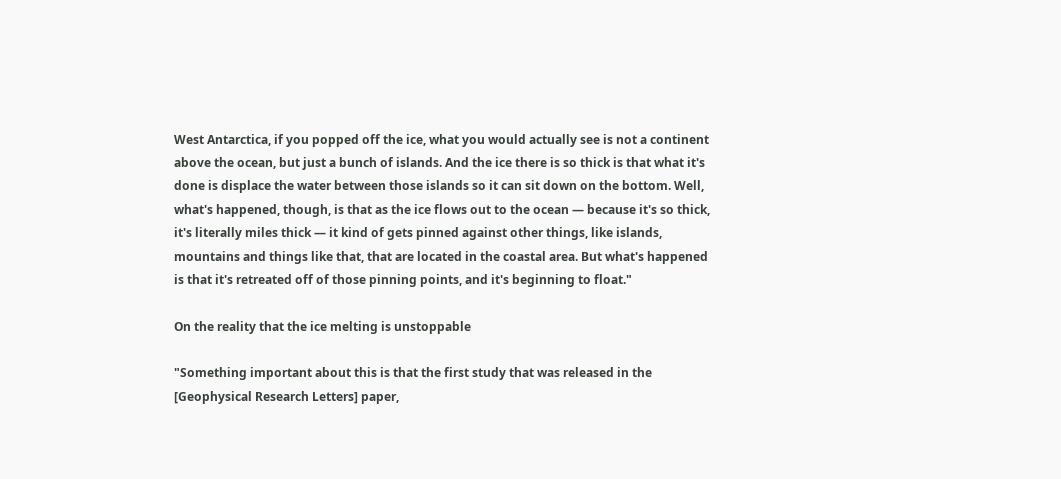West Antarctica, if you popped off the ice, what you would actually see is not a continent above the ocean, but just a bunch of islands. And the ice there is so thick is that what it's done is displace the water between those islands so it can sit down on the bottom. Well, what's happened, though, is that as the ice flows out to the ocean — because it's so thick, it's literally miles thick — it kind of gets pinned against other things, like islands, mountains and things like that, that are located in the coastal area. But what's happened is that it's retreated off of those pinning points, and it's beginning to float."

On the reality that the ice melting is unstoppable

"Something important about this is that the first study that was released in the [Geophysical Research Letters] paper,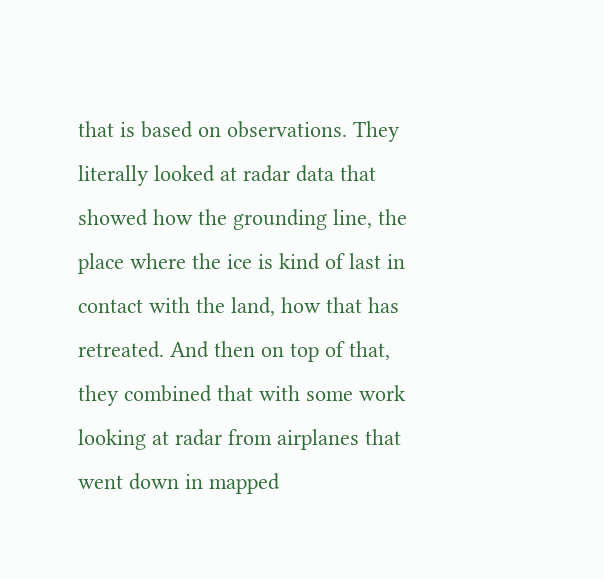that is based on observations. They literally looked at radar data that showed how the grounding line, the place where the ice is kind of last in contact with the land, how that has retreated. And then on top of that, they combined that with some work looking at radar from airplanes that went down in mapped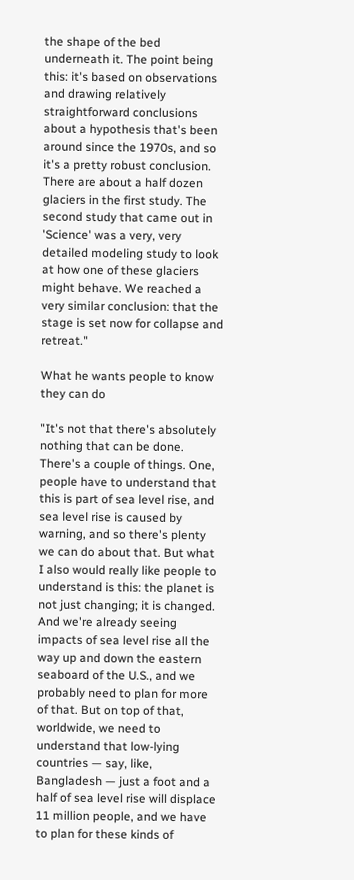the shape of the bed underneath it. The point being this: it's based on observations and drawing relatively straightforward conclusions about a hypothesis that's been around since the 1970s, and so it's a pretty robust conclusion. There are about a half dozen glaciers in the first study. The second study that came out in 'Science' was a very, very detailed modeling study to look at how one of these glaciers might behave. We reached a very similar conclusion: that the stage is set now for collapse and retreat."

What he wants people to know they can do

"It's not that there's absolutely nothing that can be done. There's a couple of things. One, people have to understand that this is part of sea level rise, and sea level rise is caused by warning, and so there's plenty we can do about that. But what I also would really like people to understand is this: the planet is not just changing; it is changed. And we're already seeing impacts of sea level rise all the way up and down the eastern seaboard of the U.S., and we probably need to plan for more of that. But on top of that, worldwide, we need to understand that low-lying countries — say, like, Bangladesh — just a foot and a half of sea level rise will displace 11 million people, and we have to plan for these kinds of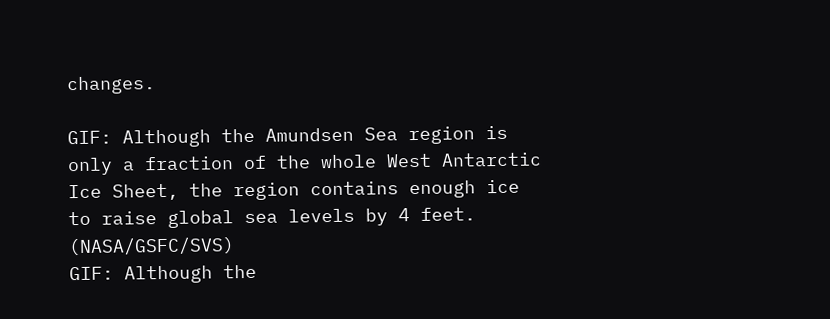changes.

GIF: Although the Amundsen Sea region is only a fraction of the whole West Antarctic Ice Sheet, the region contains enough ice to raise global sea levels by 4 feet. (NASA/GSFC/SVS)
GIF: Although the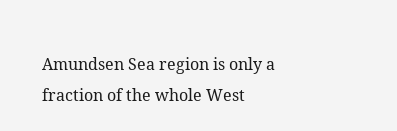Amundsen Sea region is only a fraction of the whole West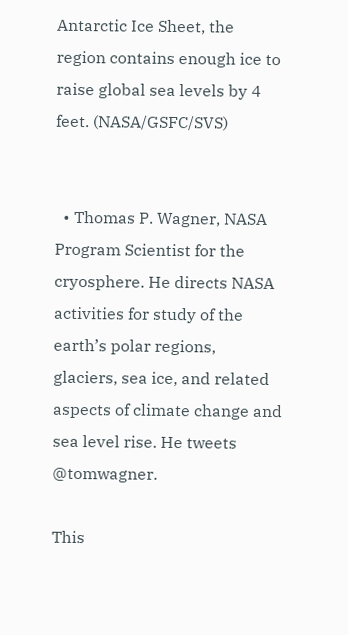Antarctic Ice Sheet, the region contains enough ice to raise global sea levels by 4 feet. (NASA/GSFC/SVS)


  • Thomas P. Wagner, NASA Program Scientist for the cryosphere. He directs NASA activities for study of the earth’s polar regions, glaciers, sea ice, and related aspects of climate change and sea level rise. He tweets @tomwagner.

This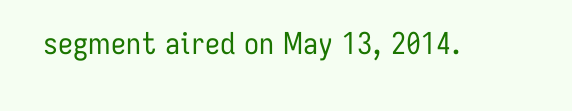segment aired on May 13, 2014.